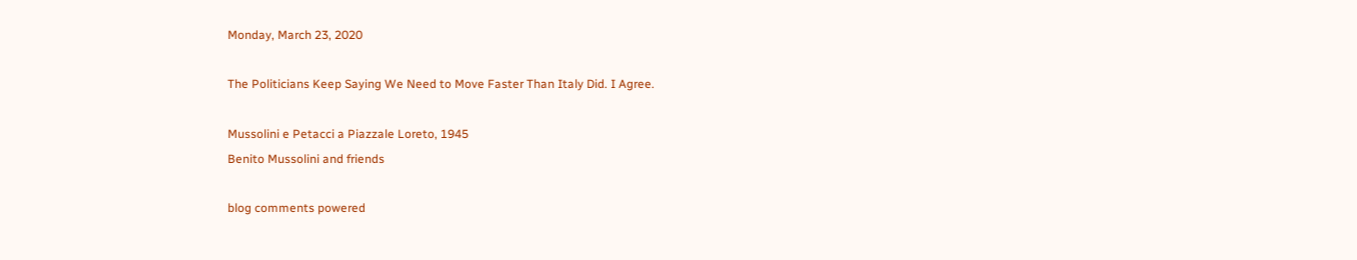Monday, March 23, 2020

The Politicians Keep Saying We Need to Move Faster Than Italy Did. I Agree.

Mussolini e Petacci a Piazzale Loreto, 1945
Benito Mussolini and friends

blog comments powered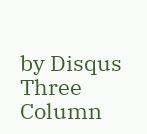by Disqus
Three Column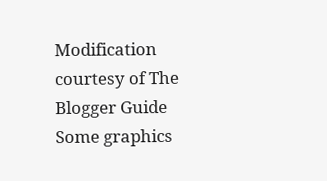Modification courtesy of The Blogger Guide
Some graphics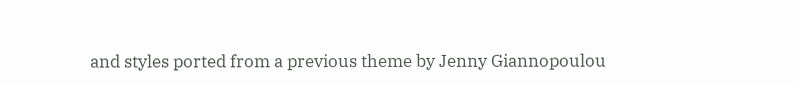and styles ported from a previous theme by Jenny Giannopoulou